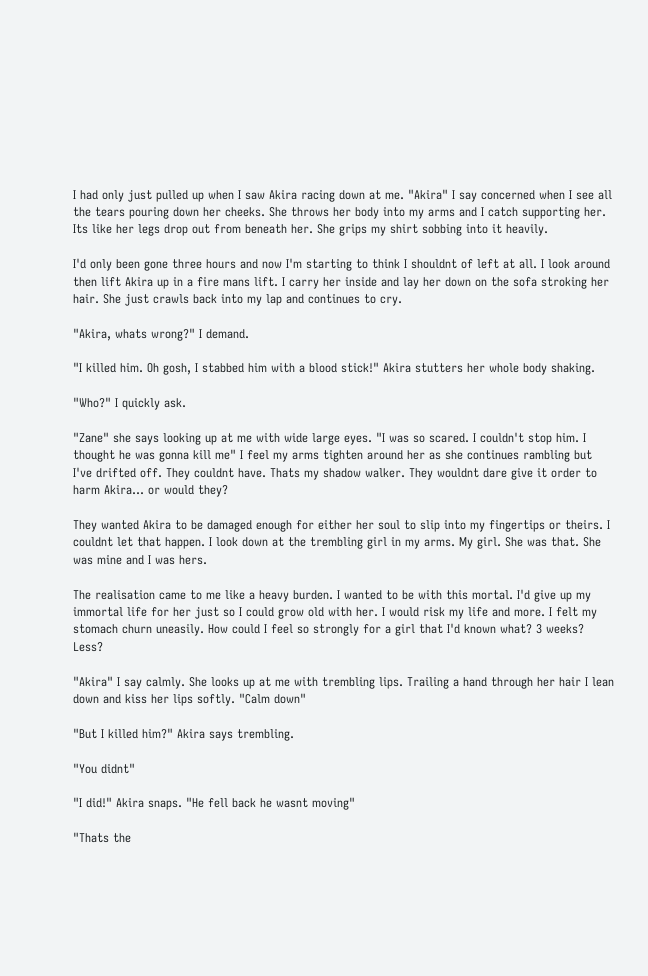I had only just pulled up when I saw Akira racing down at me. "Akira" I say concerned when I see all the tears pouring down her cheeks. She throws her body into my arms and I catch supporting her. Its like her legs drop out from beneath her. She grips my shirt sobbing into it heavily.

I'd only been gone three hours and now I'm starting to think I shouldnt of left at all. I look around then lift Akira up in a fire mans lift. I carry her inside and lay her down on the sofa stroking her hair. She just crawls back into my lap and continues to cry.

"Akira, whats wrong?" I demand.

"I killed him. Oh gosh, I stabbed him with a blood stick!" Akira stutters her whole body shaking.

"Who?" I quickly ask.

"Zane" she says looking up at me with wide large eyes. "I was so scared. I couldn't stop him. I thought he was gonna kill me" I feel my arms tighten around her as she continues rambling but I've drifted off. They couldnt have. Thats my shadow walker. They wouldnt dare give it order to harm Akira... or would they?

They wanted Akira to be damaged enough for either her soul to slip into my fingertips or theirs. I couldnt let that happen. I look down at the trembling girl in my arms. My girl. She was that. She was mine and I was hers.

The realisation came to me like a heavy burden. I wanted to be with this mortal. I'd give up my immortal life for her just so I could grow old with her. I would risk my life and more. I felt my stomach churn uneasily. How could I feel so strongly for a girl that I'd known what? 3 weeks? Less?

"Akira" I say calmly. She looks up at me with trembling lips. Trailing a hand through her hair I lean down and kiss her lips softly. "Calm down"

"But I killed him?" Akira says trembling.

"You didnt"

"I did!" Akira snaps. "He fell back he wasnt moving"

"Thats the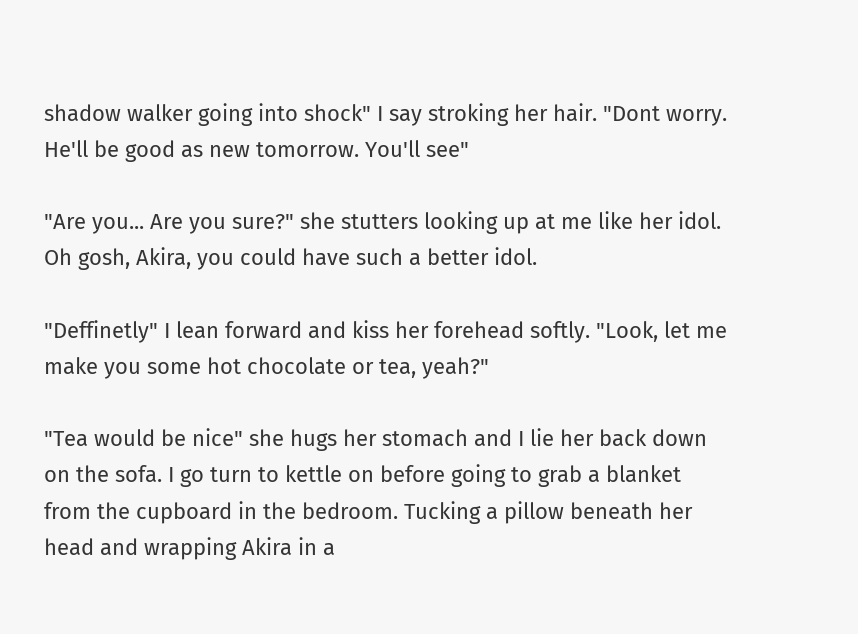shadow walker going into shock" I say stroking her hair. "Dont worry. He'll be good as new tomorrow. You'll see"

"Are you... Are you sure?" she stutters looking up at me like her idol. Oh gosh, Akira, you could have such a better idol.

"Deffinetly" I lean forward and kiss her forehead softly. "Look, let me make you some hot chocolate or tea, yeah?"

"Tea would be nice" she hugs her stomach and I lie her back down on the sofa. I go turn to kettle on before going to grab a blanket from the cupboard in the bedroom. Tucking a pillow beneath her head and wrapping Akira in a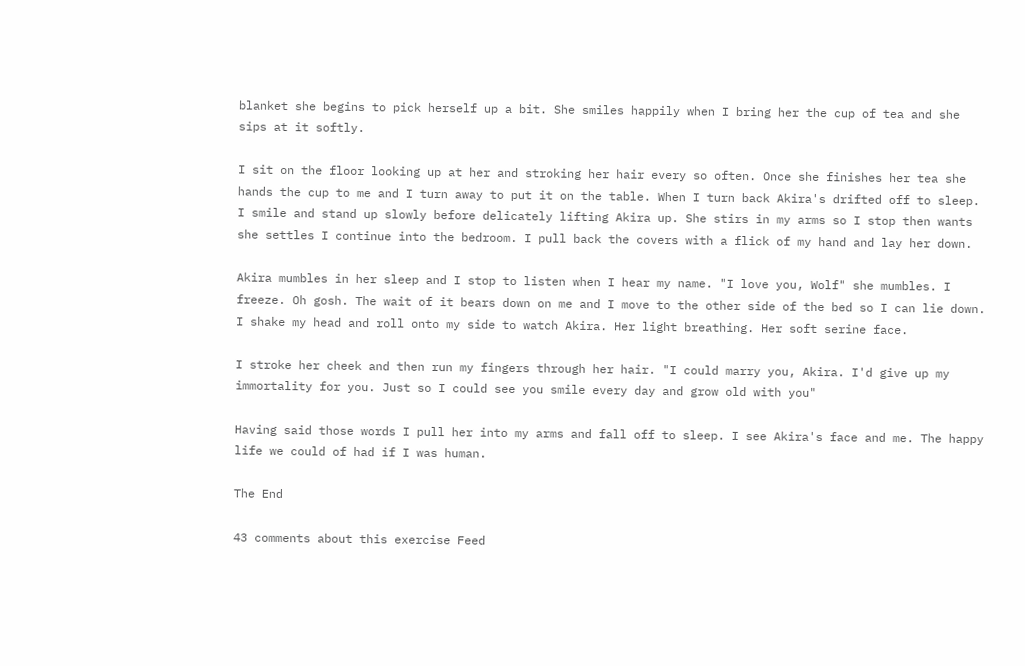blanket she begins to pick herself up a bit. She smiles happily when I bring her the cup of tea and she sips at it softly.

I sit on the floor looking up at her and stroking her hair every so often. Once she finishes her tea she hands the cup to me and I turn away to put it on the table. When I turn back Akira's drifted off to sleep. I smile and stand up slowly before delicately lifting Akira up. She stirs in my arms so I stop then wants she settles I continue into the bedroom. I pull back the covers with a flick of my hand and lay her down.

Akira mumbles in her sleep and I stop to listen when I hear my name. "I love you, Wolf" she mumbles. I freeze. Oh gosh. The wait of it bears down on me and I move to the other side of the bed so I can lie down. I shake my head and roll onto my side to watch Akira. Her light breathing. Her soft serine face.

I stroke her cheek and then run my fingers through her hair. "I could marry you, Akira. I'd give up my immortality for you. Just so I could see you smile every day and grow old with you"

Having said those words I pull her into my arms and fall off to sleep. I see Akira's face and me. The happy life we could of had if I was human.

The End

43 comments about this exercise Feed